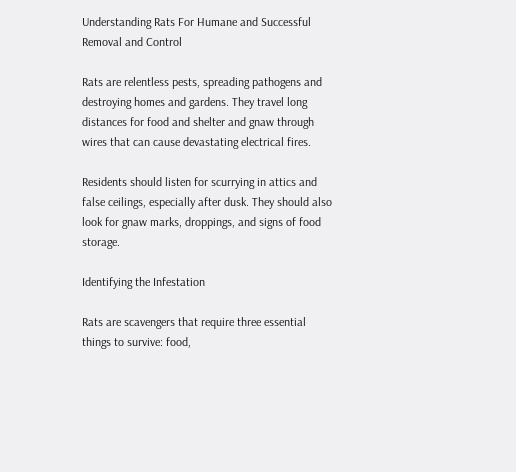Understanding Rats For Humane and Successful Removal and Control

Rats are relentless pests, spreading pathogens and destroying homes and gardens. They travel long distances for food and shelter and gnaw through wires that can cause devastating electrical fires.

Residents should listen for scurrying in attics and false ceilings, especially after dusk. They should also look for gnaw marks, droppings, and signs of food storage.

Identifying the Infestation

Rats are scavengers that require three essential things to survive: food,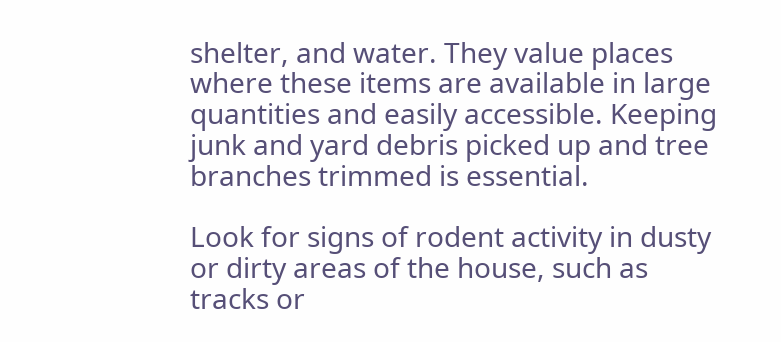shelter, and water. They value places where these items are available in large quantities and easily accessible. Keeping junk and yard debris picked up and tree branches trimmed is essential.

Look for signs of rodent activity in dusty or dirty areas of the house, such as tracks or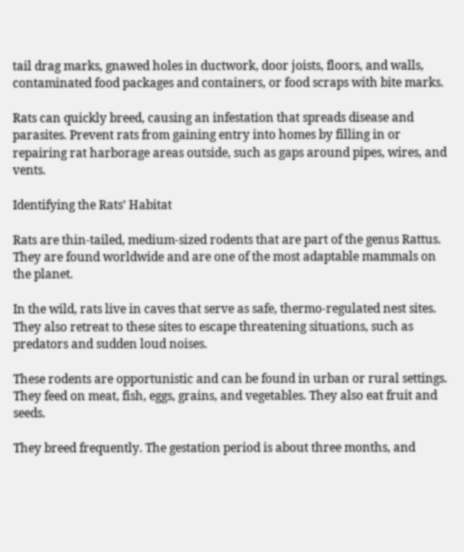tail drag marks, gnawed holes in ductwork, door joists, floors, and walls, contaminated food packages and containers, or food scraps with bite marks.

Rats can quickly breed, causing an infestation that spreads disease and parasites. Prevent rats from gaining entry into homes by filling in or repairing rat harborage areas outside, such as gaps around pipes, wires, and vents.

Identifying the Rats’ Habitat

Rats are thin-tailed, medium-sized rodents that are part of the genus Rattus. They are found worldwide and are one of the most adaptable mammals on the planet.

In the wild, rats live in caves that serve as safe, thermo-regulated nest sites. They also retreat to these sites to escape threatening situations, such as predators and sudden loud noises.

These rodents are opportunistic and can be found in urban or rural settings. They feed on meat, fish, eggs, grains, and vegetables. They also eat fruit and seeds.

They breed frequently. The gestation period is about three months, and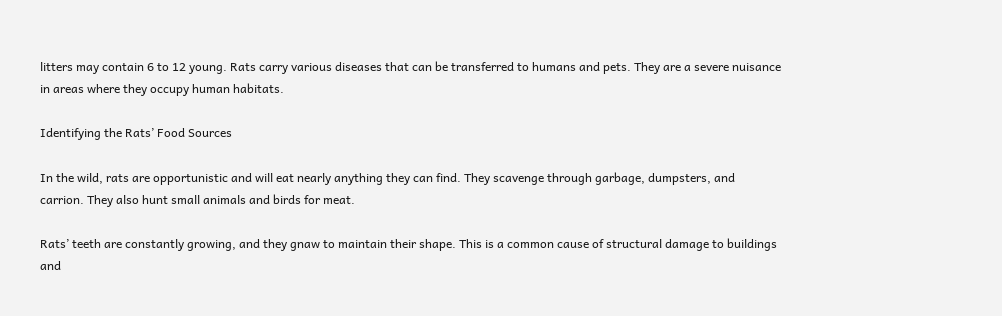litters may contain 6 to 12 young. Rats carry various diseases that can be transferred to humans and pets. They are a severe nuisance in areas where they occupy human habitats.

Identifying the Rats’ Food Sources

In the wild, rats are opportunistic and will eat nearly anything they can find. They scavenge through garbage, dumpsters, and carrion. They also hunt small animals and birds for meat.

Rats’ teeth are constantly growing, and they gnaw to maintain their shape. This is a common cause of structural damage to buildings and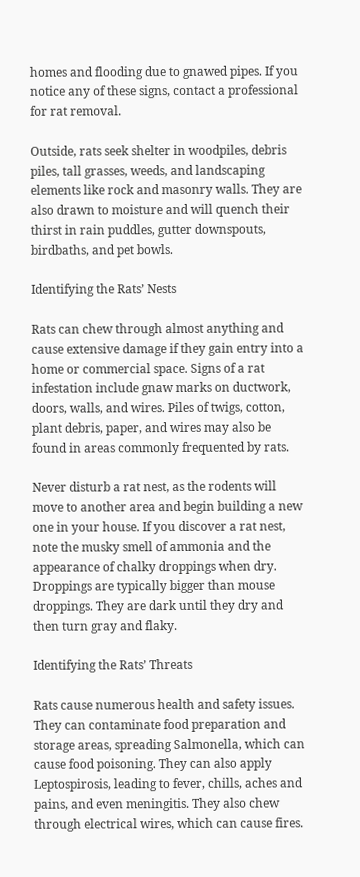homes and flooding due to gnawed pipes. If you notice any of these signs, contact a professional for rat removal.

Outside, rats seek shelter in woodpiles, debris piles, tall grasses, weeds, and landscaping elements like rock and masonry walls. They are also drawn to moisture and will quench their thirst in rain puddles, gutter downspouts, birdbaths, and pet bowls.

Identifying the Rats’ Nests

Rats can chew through almost anything and cause extensive damage if they gain entry into a home or commercial space. Signs of a rat infestation include gnaw marks on ductwork, doors, walls, and wires. Piles of twigs, cotton, plant debris, paper, and wires may also be found in areas commonly frequented by rats.

Never disturb a rat nest, as the rodents will move to another area and begin building a new one in your house. If you discover a rat nest, note the musky smell of ammonia and the appearance of chalky droppings when dry. Droppings are typically bigger than mouse droppings. They are dark until they dry and then turn gray and flaky.

Identifying the Rats’ Threats

Rats cause numerous health and safety issues. They can contaminate food preparation and storage areas, spreading Salmonella, which can cause food poisoning. They can also apply Leptospirosis, leading to fever, chills, aches and pains, and even meningitis. They also chew through electrical wires, which can cause fires.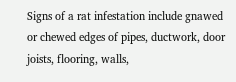Signs of a rat infestation include gnawed or chewed edges of pipes, ductwork, door joists, flooring, walls,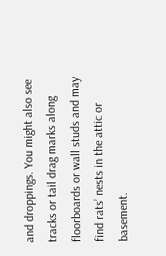and droppings. You might also see tracks or tail drag marks along floorboards or wall studs and may find rats’ nests in the attic or basement.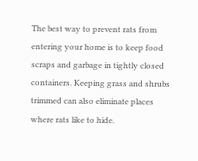The best way to prevent rats from entering your home is to keep food scraps and garbage in tightly closed containers. Keeping grass and shrubs trimmed can also eliminate places where rats like to hide.